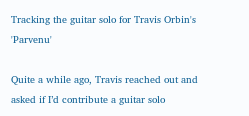Tracking the guitar solo for Travis Orbin's 'Parvenu'

Quite a while ago, Travis reached out and asked if I’d contribute a guitar solo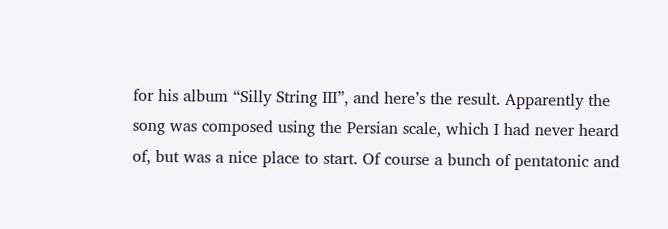for his album “Silly String III”, and here’s the result. Apparently the song was composed using the Persian scale, which I had never heard of, but was a nice place to start. Of course a bunch of pentatonic and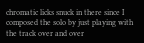chromatic licks snuck in there since I composed the solo by just playing with the track over and over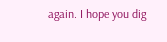again. I hope you dig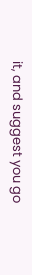it, and suggest you go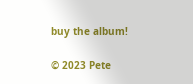buy the album!

© 2023 Pete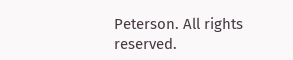Peterson. All rights reserved.